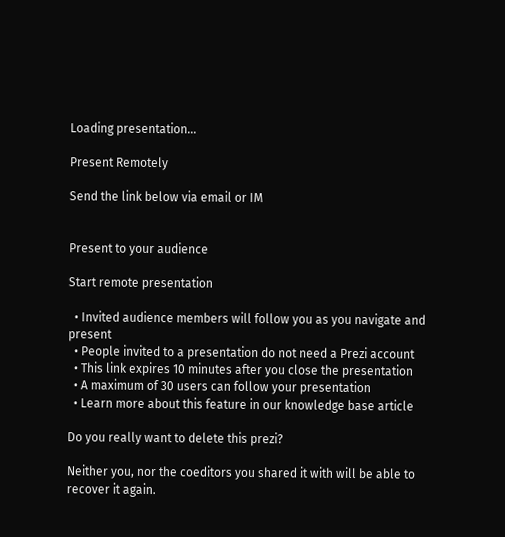Loading presentation...

Present Remotely

Send the link below via email or IM


Present to your audience

Start remote presentation

  • Invited audience members will follow you as you navigate and present
  • People invited to a presentation do not need a Prezi account
  • This link expires 10 minutes after you close the presentation
  • A maximum of 30 users can follow your presentation
  • Learn more about this feature in our knowledge base article

Do you really want to delete this prezi?

Neither you, nor the coeditors you shared it with will be able to recover it again.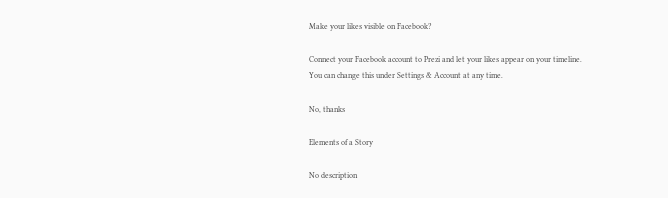Make your likes visible on Facebook?

Connect your Facebook account to Prezi and let your likes appear on your timeline.
You can change this under Settings & Account at any time.

No, thanks

Elements of a Story

No description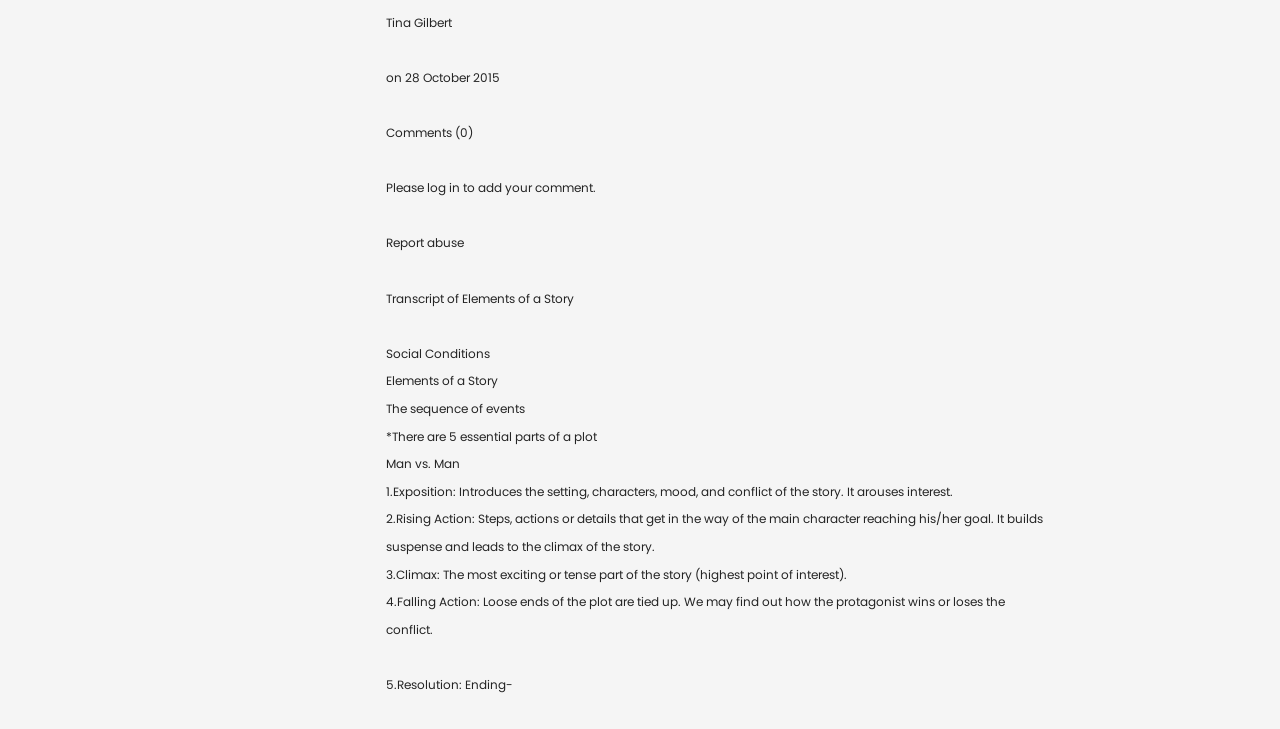Tina Gilbert

on 28 October 2015

Comments (0)

Please log in to add your comment.

Report abuse

Transcript of Elements of a Story

Social Conditions
Elements of a Story
The sequence of events
*There are 5 essential parts of a plot
Man vs. Man
1.Exposition: Introduces the setting, characters, mood, and conflict of the story. It arouses interest.
2.Rising Action: Steps, actions or details that get in the way of the main character reaching his/her goal. It builds suspense and leads to the climax of the story.
3.Climax: The most exciting or tense part of the story (highest point of interest).
4.Falling Action: Loose ends of the plot are tied up. We may find out how the protagonist wins or loses the conflict.

5.Resolution: Ending-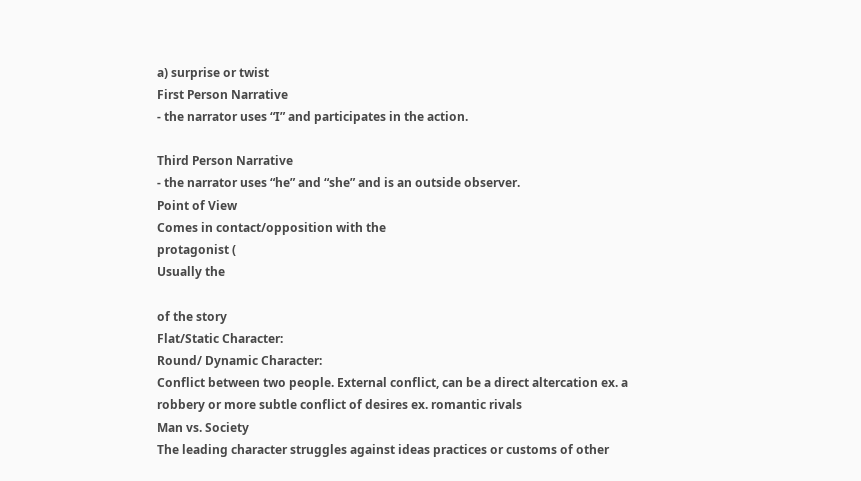a) surprise or twist
First Person Narrative
- the narrator uses “I” and participates in the action.

Third Person Narrative
- the narrator uses “he” and “she” and is an outside observer.
Point of View
Comes in contact/opposition with the
protagonist (
Usually the

of the story
Flat/Static Character:
Round/ Dynamic Character:
Conflict between two people. External conflict, can be a direct altercation ex. a robbery or more subtle conflict of desires ex. romantic rivals
Man vs. Society
The leading character struggles against ideas practices or customs of other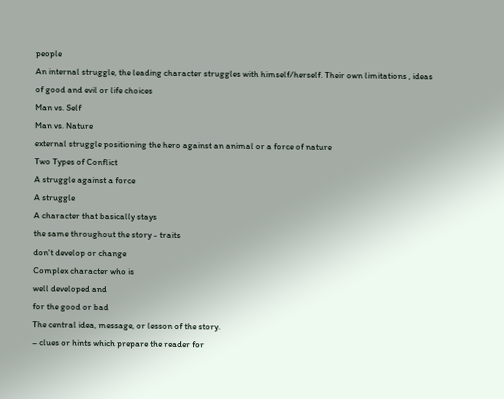people
An internal struggle, the leading character struggles with himself/herself. Their own limitations , ideas of good and evil or life choices
Man vs. Self
Man vs. Nature
external struggle positioning the hero against an animal or a force of nature
Two Types of Conflict
A struggle against a force
A struggle
A character that basically stays
the same throughout the story - traits
don't develop or change
Complex character who is
well developed and
for the good or bad
The central idea, message, or lesson of the story.
– clues or hints which prepare the reader for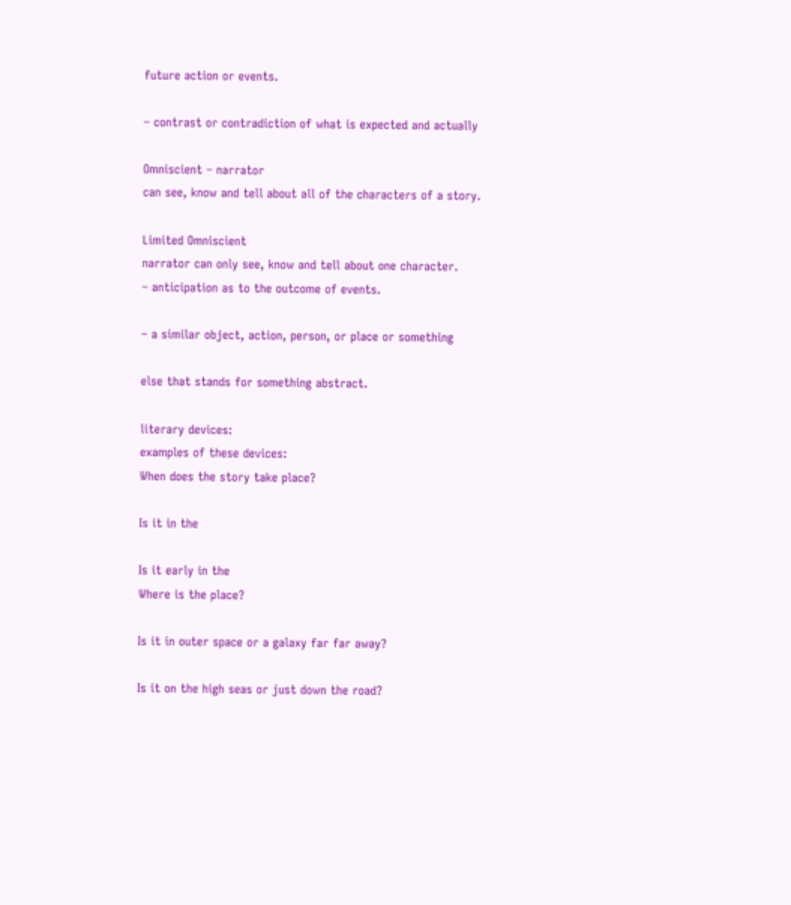future action or events.

– contrast or contradiction of what is expected and actually

Omniscient – narrator
can see, know and tell about all of the characters of a story.

Limited Omniscient
narrator can only see, know and tell about one character.
– anticipation as to the outcome of events.

– a similar object, action, person, or place or something

else that stands for something abstract.

literary devices:
examples of these devices:
When does the story take place?

Is it in the

Is it early in the
Where is the place?

Is it in outer space or a galaxy far far away?

Is it on the high seas or just down the road?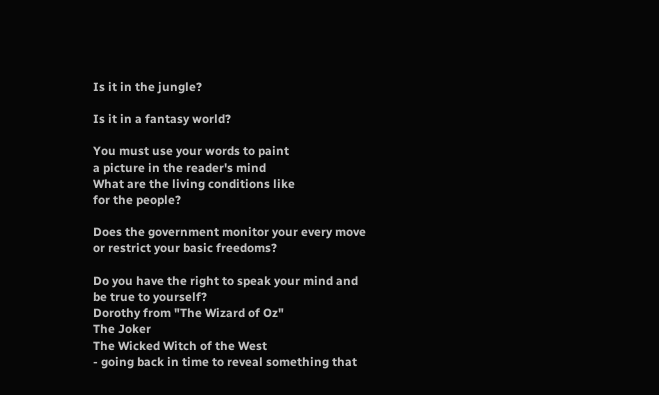Is it in the jungle?

Is it in a fantasy world?

You must use your words to paint
a picture in the reader's mind
What are the living conditions like
for the people?

Does the government monitor your every move or restrict your basic freedoms?

Do you have the right to speak your mind and be true to yourself?
Dorothy from "The Wizard of Oz"
The Joker
The Wicked Witch of the West
- going back in time to reveal something that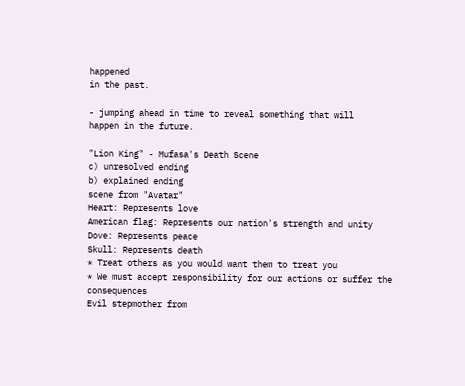happened
in the past.

- jumping ahead in time to reveal something that will
happen in the future.

"Lion King" - Mufasa's Death Scene
c) unresolved ending
b) explained ending
scene from "Avatar"
Heart: Represents love
American flag: Represents our nation's strength and unity
Dove: Represents peace
Skull: Represents death
* Treat others as you would want them to treat you
* We must accept responsibility for our actions or suffer the consequences
Evil stepmother from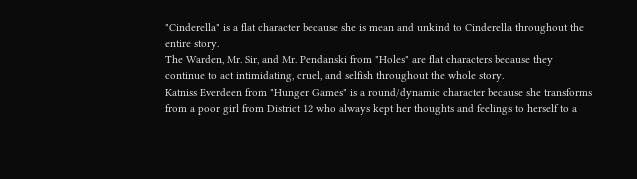"Cinderella" is a flat character because she is mean and unkind to Cinderella throughout the entire story.
The Warden, Mr. Sir, and Mr. Pendanski from "Holes" are flat characters because they continue to act intimidating, cruel, and selfish throughout the whole story.
Katniss Everdeen from "Hunger Games" is a round/dynamic character because she transforms from a poor girl from District 12 who always kept her thoughts and feelings to herself to a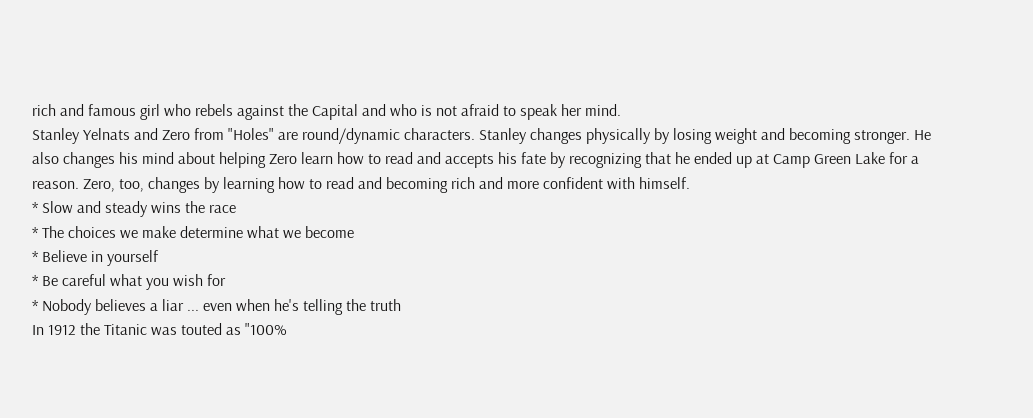rich and famous girl who rebels against the Capital and who is not afraid to speak her mind.
Stanley Yelnats and Zero from "Holes" are round/dynamic characters. Stanley changes physically by losing weight and becoming stronger. He also changes his mind about helping Zero learn how to read and accepts his fate by recognizing that he ended up at Camp Green Lake for a reason. Zero, too, changes by learning how to read and becoming rich and more confident with himself.
* Slow and steady wins the race
* The choices we make determine what we become
* Believe in yourself
* Be careful what you wish for
* Nobody believes a liar ... even when he's telling the truth
In 1912 the Titanic was touted as "100%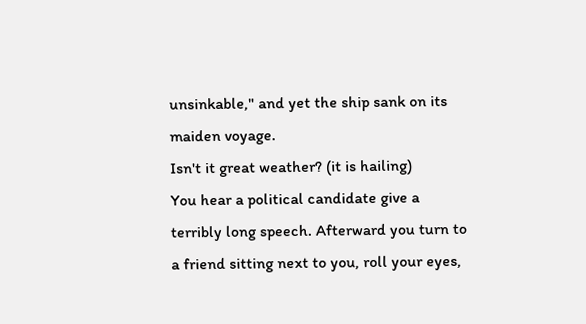unsinkable," and yet the ship sank on its maiden voyage.
Isn't it great weather? (it is hailing)
You hear a political candidate give a terribly long speech. Afterward you turn to a friend sitting next to you, roll your eyes,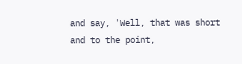and say, 'Well, that was short and to the point,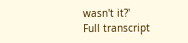wasn't it?'
Full transcript